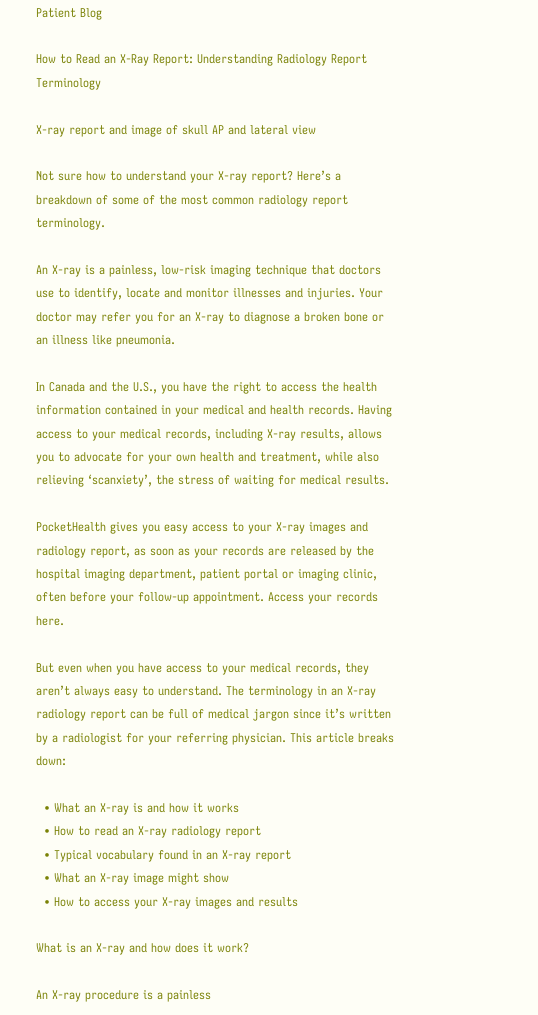Patient Blog

How to Read an X-Ray Report: Understanding Radiology Report Terminology

X-ray report and image of skull AP and lateral view

Not sure how to understand your X-ray report? Here’s a breakdown of some of the most common radiology report terminology.

An X-ray is a painless, low-risk imaging technique that doctors use to identify, locate and monitor illnesses and injuries. Your doctor may refer you for an X-ray to diagnose a broken bone or an illness like pneumonia.

In Canada and the U.S., you have the right to access the health information contained in your medical and health records. Having access to your medical records, including X-ray results, allows you to advocate for your own health and treatment, while also relieving ‘scanxiety’, the stress of waiting for medical results.

PocketHealth gives you easy access to your X-ray images and radiology report, as soon as your records are released by the hospital imaging department, patient portal or imaging clinic, often before your follow-up appointment. Access your records here.

But even when you have access to your medical records, they aren’t always easy to understand. The terminology in an X-ray radiology report can be full of medical jargon since it’s written by a radiologist for your referring physician. This article breaks down:

  • What an X-ray is and how it works
  • How to read an X-ray radiology report
  • Typical vocabulary found in an X-ray report
  • What an X-ray image might show
  • How to access your X-ray images and results

What is an X-ray and how does it work?

An X-ray procedure is a painless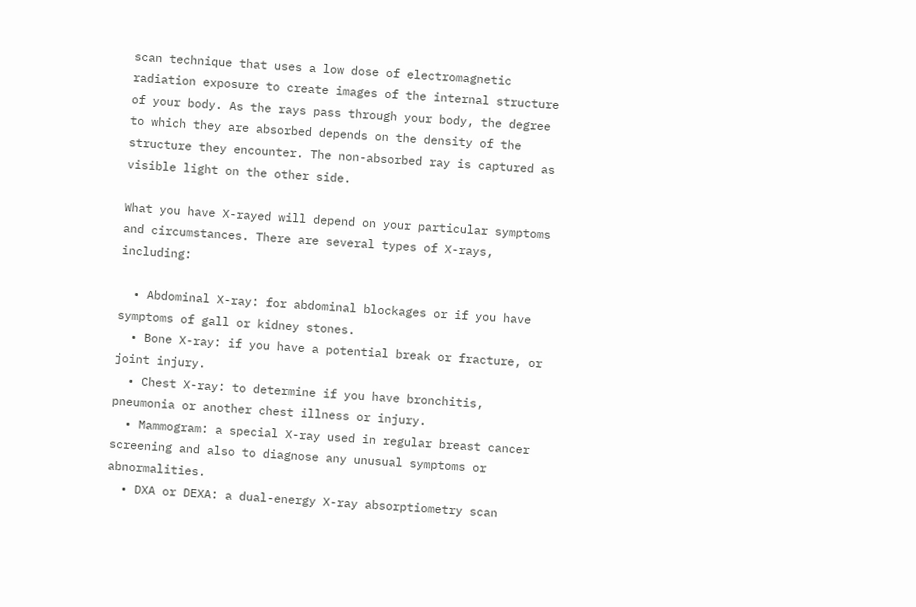scan technique that uses a low dose of electromagnetic radiation exposure to create images of the internal structure of your body. As the rays pass through your body, the degree to which they are absorbed depends on the density of the structure they encounter. The non-absorbed ray is captured as visible light on the other side.

What you have X-rayed will depend on your particular symptoms and circumstances. There are several types of X-rays, including:

  • Abdominal X-ray: for abdominal blockages or if you have symptoms of gall or kidney stones.
  • Bone X-ray: if you have a potential break or fracture, or joint injury.
  • Chest X-ray: to determine if you have bronchitis, pneumonia or another chest illness or injury.
  • Mammogram: a special X-ray used in regular breast cancer screening and also to diagnose any unusual symptoms or abnormalities.
  • DXA or DEXA: a dual-energy X-ray absorptiometry scan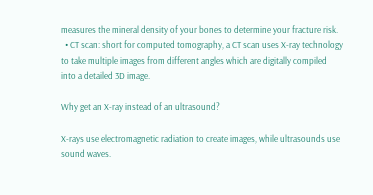measures the mineral density of your bones to determine your fracture risk.
  • CT scan: short for computed tomography, a CT scan uses X-ray technology to take multiple images from different angles which are digitally compiled into a detailed 3D image.

Why get an X-ray instead of an ultrasound?

X-rays use electromagnetic radiation to create images, while ultrasounds use sound waves.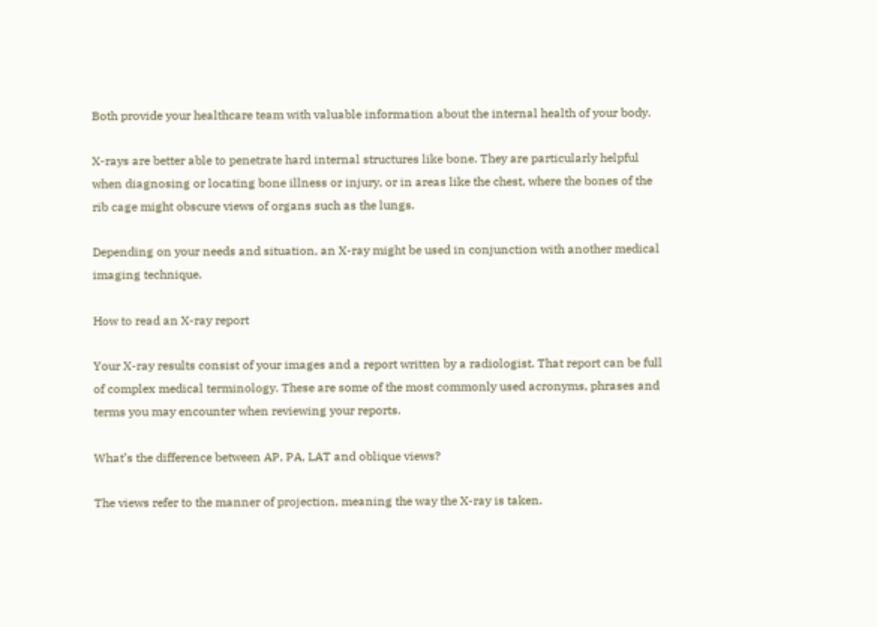Both provide your healthcare team with valuable information about the internal health of your body.

X-rays are better able to penetrate hard internal structures like bone. They are particularly helpful when diagnosing or locating bone illness or injury, or in areas like the chest, where the bones of the rib cage might obscure views of organs such as the lungs.

Depending on your needs and situation, an X-ray might be used in conjunction with another medical imaging technique.

How to read an X-ray report

Your X-ray results consist of your images and a report written by a radiologist. That report can be full of complex medical terminology. These are some of the most commonly used acronyms, phrases and terms you may encounter when reviewing your reports.

What’s the difference between AP, PA, LAT and oblique views?

The views refer to the manner of projection, meaning the way the X-ray is taken.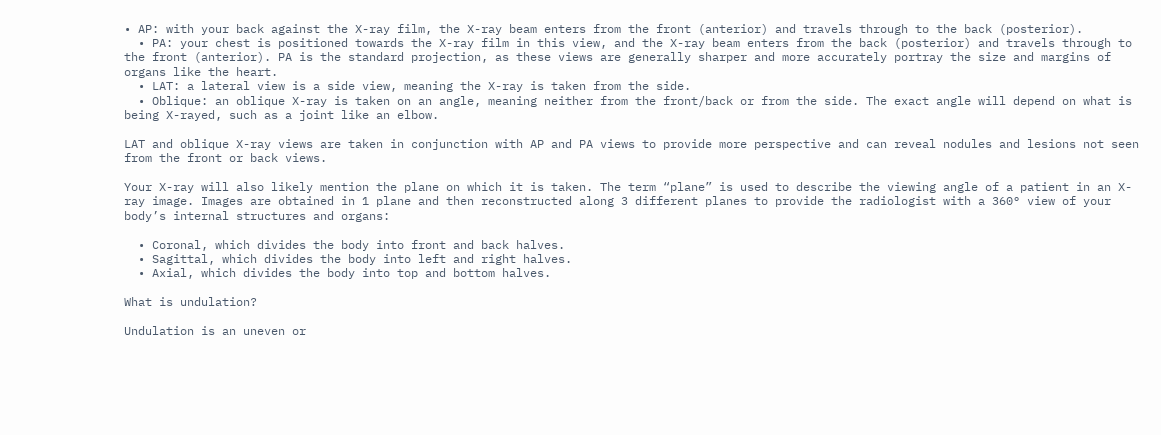• AP: with your back against the X-ray film, the X-ray beam enters from the front (anterior) and travels through to the back (posterior).
  • PA: your chest is positioned towards the X-ray film in this view, and the X-ray beam enters from the back (posterior) and travels through to the front (anterior). PA is the standard projection, as these views are generally sharper and more accurately portray the size and margins of organs like the heart.
  • LAT: a lateral view is a side view, meaning the X-ray is taken from the side.
  • Oblique: an oblique X-ray is taken on an angle, meaning neither from the front/back or from the side. The exact angle will depend on what is being X-rayed, such as a joint like an elbow.

LAT and oblique X-ray views are taken in conjunction with AP and PA views to provide more perspective and can reveal nodules and lesions not seen from the front or back views.

Your X-ray will also likely mention the plane on which it is taken. The term “plane” is used to describe the viewing angle of a patient in an X-ray image. Images are obtained in 1 plane and then reconstructed along 3 different planes to provide the radiologist with a 360° view of your body’s internal structures and organs:

  • Coronal, which divides the body into front and back halves.
  • Sagittal, which divides the body into left and right halves.
  • Axial, which divides the body into top and bottom halves.

What is undulation?

Undulation is an uneven or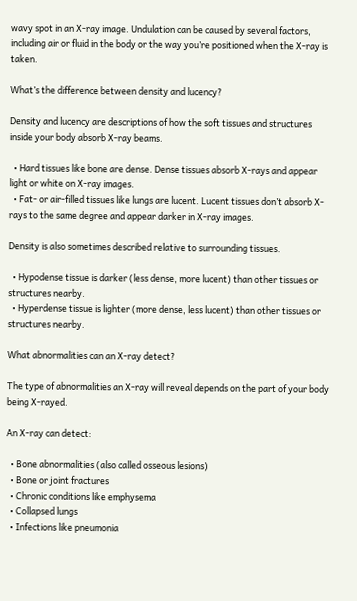wavy spot in an X-ray image. Undulation can be caused by several factors, including air or fluid in the body or the way you’re positioned when the X-ray is taken.

What’s the difference between density and lucency?

Density and lucency are descriptions of how the soft tissues and structures inside your body absorb X-ray beams.

  • Hard tissues like bone are dense. Dense tissues absorb X-rays and appear light or white on X-ray images.
  • Fat- or air-filled tissues like lungs are lucent. Lucent tissues don’t absorb X-rays to the same degree and appear darker in X-ray images.

Density is also sometimes described relative to surrounding tissues.

  • Hypodense tissue is darker (less dense, more lucent) than other tissues or structures nearby.
  • Hyperdense tissue is lighter (more dense, less lucent) than other tissues or structures nearby.

What abnormalities can an X-ray detect?

The type of abnormalities an X-ray will reveal depends on the part of your body being X-rayed.

An X-ray can detect:

  • Bone abnormalities (also called osseous lesions)
  • Bone or joint fractures
  • Chronic conditions like emphysema
  • Collapsed lungs
  • Infections like pneumonia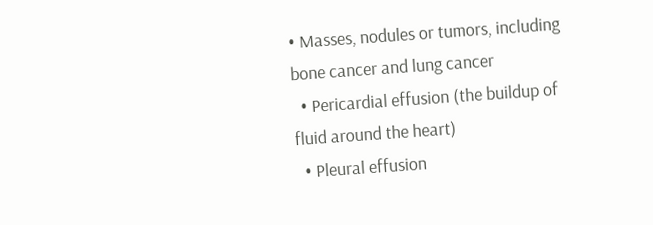• Masses, nodules or tumors, including bone cancer and lung cancer
  • Pericardial effusion (the buildup of fluid around the heart)
  • Pleural effusion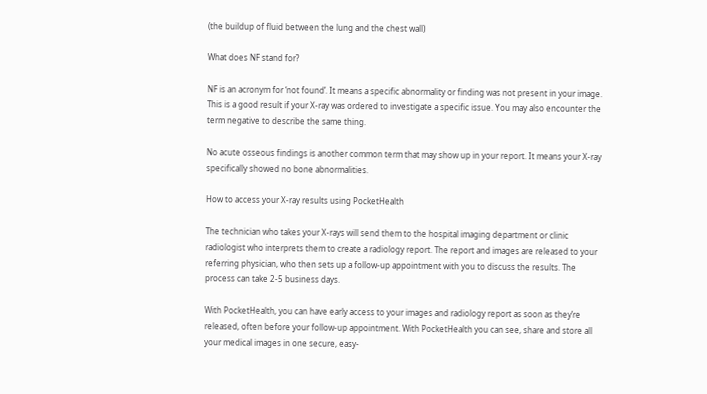(the buildup of fluid between the lung and the chest wall)

What does NF stand for?

NF is an acronym for ‘not found’. It means a specific abnormality or finding was not present in your image. This is a good result if your X-ray was ordered to investigate a specific issue. You may also encounter the term negative to describe the same thing.

No acute osseous findings is another common term that may show up in your report. It means your X-ray specifically showed no bone abnormalities.

How to access your X-ray results using PocketHealth

The technician who takes your X-rays will send them to the hospital imaging department or clinic radiologist who interprets them to create a radiology report. The report and images are released to your referring physician, who then sets up a follow-up appointment with you to discuss the results. The process can take 2-5 business days.

With PocketHealth, you can have early access to your images and radiology report as soon as they’re released, often before your follow-up appointment. With PocketHealth you can see, share and store all your medical images in one secure, easy-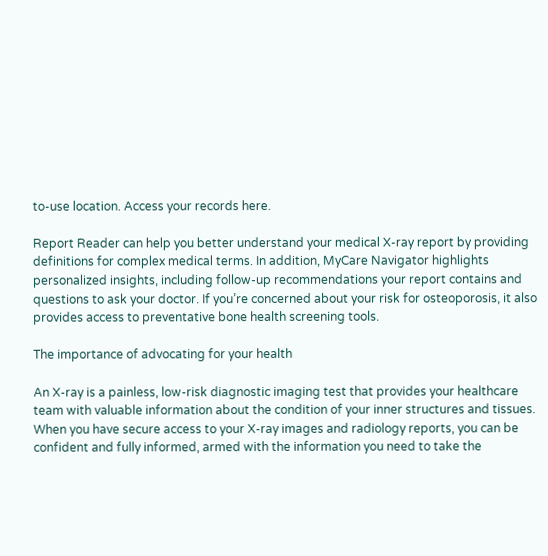to-use location. Access your records here.

Report Reader can help you better understand your medical X-ray report by providing definitions for complex medical terms. In addition, MyCare Navigator highlights personalized insights, including follow-up recommendations your report contains and questions to ask your doctor. If you’re concerned about your risk for osteoporosis, it also provides access to preventative bone health screening tools.

The importance of advocating for your health

An X-ray is a painless, low-risk diagnostic imaging test that provides your healthcare team with valuable information about the condition of your inner structures and tissues. When you have secure access to your X-ray images and radiology reports, you can be confident and fully informed, armed with the information you need to take the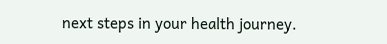next steps in your health journey.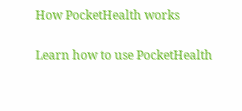How PocketHealth works

Learn how to use PocketHealth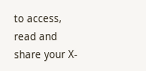to access, read and share your X-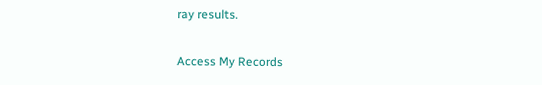ray results.

Access My Records